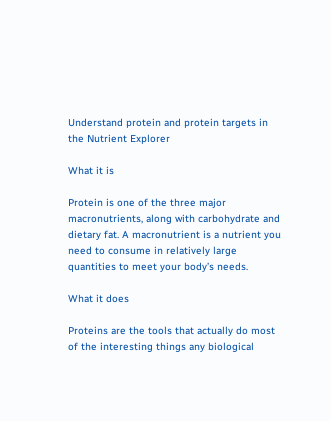Understand protein and protein targets in the Nutrient Explorer

What it is

Protein is one of the three major macronutrients, along with carbohydrate and dietary fat. A macronutrient is a nutrient you need to consume in relatively large quantities to meet your body’s needs.

What it does

Proteins are the tools that actually do most of the interesting things any biological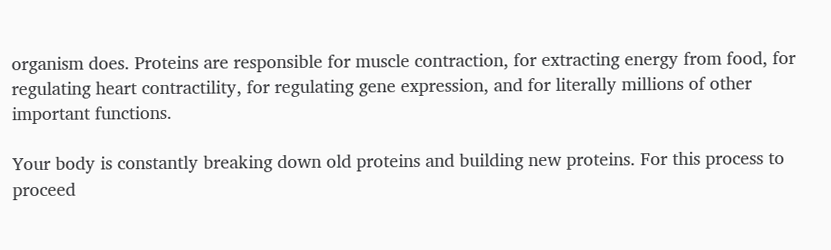organism does. Proteins are responsible for muscle contraction, for extracting energy from food, for regulating heart contractility, for regulating gene expression, and for literally millions of other important functions.

Your body is constantly breaking down old proteins and building new proteins. For this process to proceed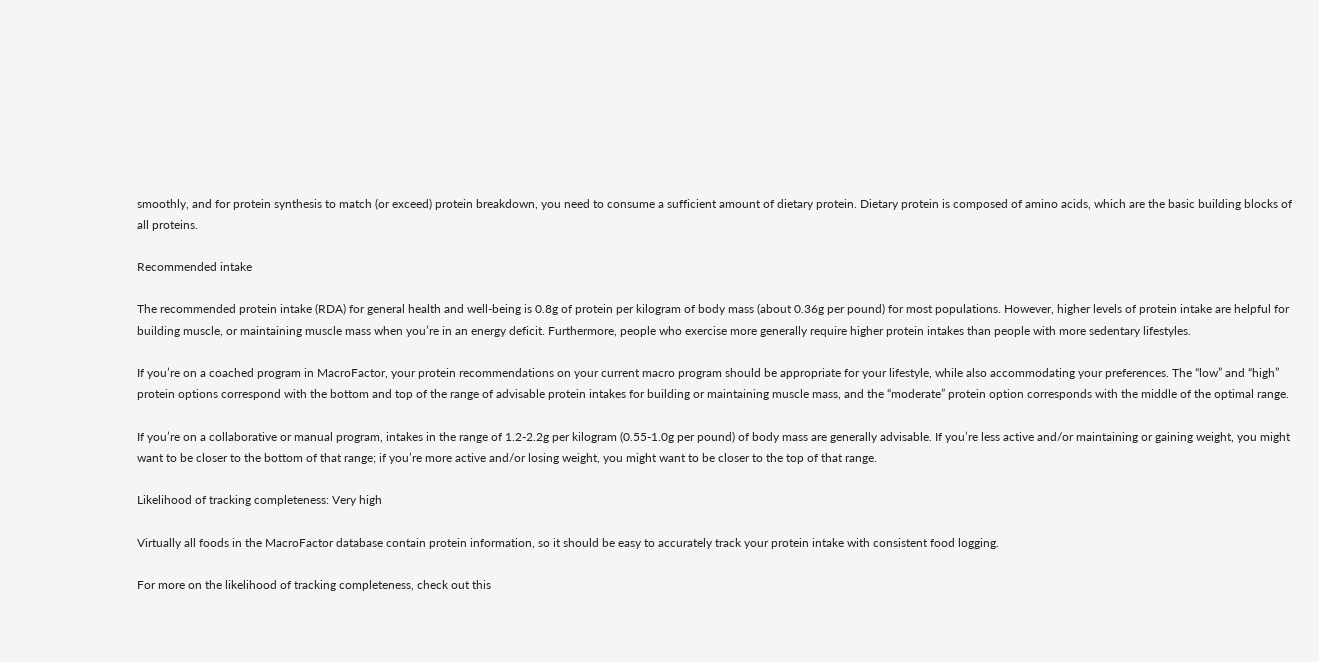smoothly, and for protein synthesis to match (or exceed) protein breakdown, you need to consume a sufficient amount of dietary protein. Dietary protein is composed of amino acids, which are the basic building blocks of all proteins.

Recommended intake

The recommended protein intake (RDA) for general health and well-being is 0.8g of protein per kilogram of body mass (about 0.36g per pound) for most populations. However, higher levels of protein intake are helpful for building muscle, or maintaining muscle mass when you’re in an energy deficit. Furthermore, people who exercise more generally require higher protein intakes than people with more sedentary lifestyles.

If you’re on a coached program in MacroFactor, your protein recommendations on your current macro program should be appropriate for your lifestyle, while also accommodating your preferences. The “low” and “high” protein options correspond with the bottom and top of the range of advisable protein intakes for building or maintaining muscle mass, and the “moderate” protein option corresponds with the middle of the optimal range.

If you’re on a collaborative or manual program, intakes in the range of 1.2-2.2g per kilogram (0.55-1.0g per pound) of body mass are generally advisable. If you’re less active and/or maintaining or gaining weight, you might want to be closer to the bottom of that range; if you’re more active and/or losing weight, you might want to be closer to the top of that range.

Likelihood of tracking completeness: Very high

Virtually all foods in the MacroFactor database contain protein information, so it should be easy to accurately track your protein intake with consistent food logging.

For more on the likelihood of tracking completeness, check out this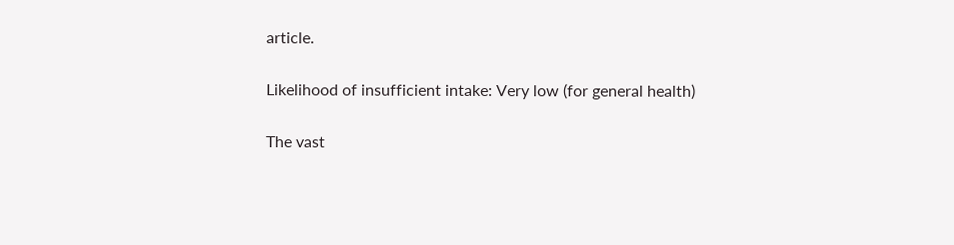article.

Likelihood of insufficient intake: Very low (for general health)

The vast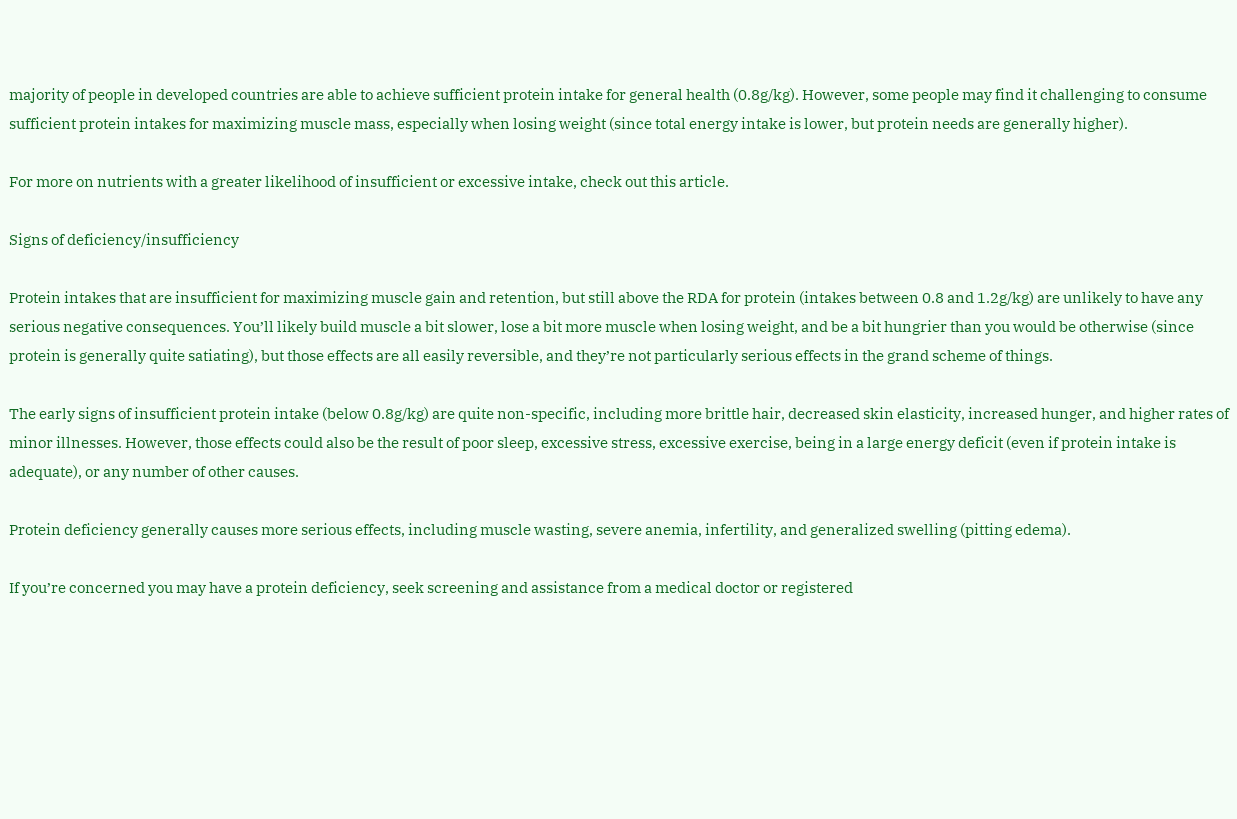majority of people in developed countries are able to achieve sufficient protein intake for general health (0.8g/kg). However, some people may find it challenging to consume sufficient protein intakes for maximizing muscle mass, especially when losing weight (since total energy intake is lower, but protein needs are generally higher).

For more on nutrients with a greater likelihood of insufficient or excessive intake, check out this article.

Signs of deficiency/insufficiency

Protein intakes that are insufficient for maximizing muscle gain and retention, but still above the RDA for protein (intakes between 0.8 and 1.2g/kg) are unlikely to have any serious negative consequences. You’ll likely build muscle a bit slower, lose a bit more muscle when losing weight, and be a bit hungrier than you would be otherwise (since protein is generally quite satiating), but those effects are all easily reversible, and they’re not particularly serious effects in the grand scheme of things.

The early signs of insufficient protein intake (below 0.8g/kg) are quite non-specific, including more brittle hair, decreased skin elasticity, increased hunger, and higher rates of minor illnesses. However, those effects could also be the result of poor sleep, excessive stress, excessive exercise, being in a large energy deficit (even if protein intake is adequate), or any number of other causes.

Protein deficiency generally causes more serious effects, including muscle wasting, severe anemia, infertility, and generalized swelling (pitting edema).

If you’re concerned you may have a protein deficiency, seek screening and assistance from a medical doctor or registered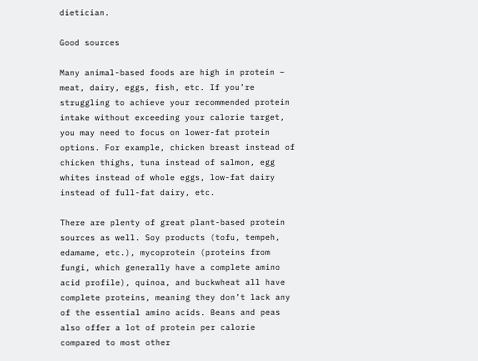dietician.

Good sources

Many animal-based foods are high in protein – meat, dairy, eggs, fish, etc. If you’re struggling to achieve your recommended protein intake without exceeding your calorie target, you may need to focus on lower-fat protein options. For example, chicken breast instead of chicken thighs, tuna instead of salmon, egg whites instead of whole eggs, low-fat dairy instead of full-fat dairy, etc.

There are plenty of great plant-based protein sources as well. Soy products (tofu, tempeh, edamame, etc.), mycoprotein (proteins from fungi, which generally have a complete amino acid profile), quinoa, and buckwheat all have complete proteins, meaning they don’t lack any of the essential amino acids. Beans and peas also offer a lot of protein per calorie compared to most other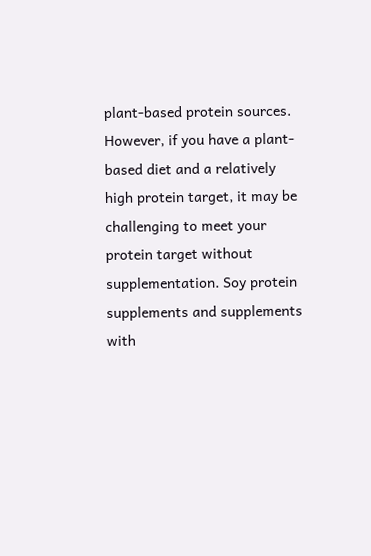plant-based protein sources. However, if you have a plant-based diet and a relatively high protein target, it may be challenging to meet your protein target without supplementation. Soy protein supplements and supplements with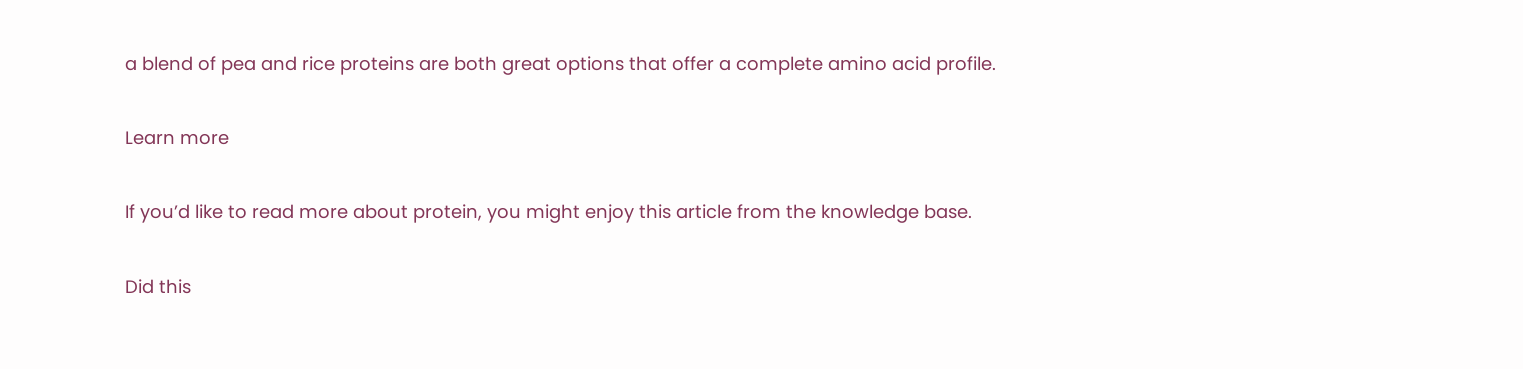a blend of pea and rice proteins are both great options that offer a complete amino acid profile.

Learn more

If you’d like to read more about protein, you might enjoy this article from the knowledge base.

Did this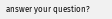answer your question?